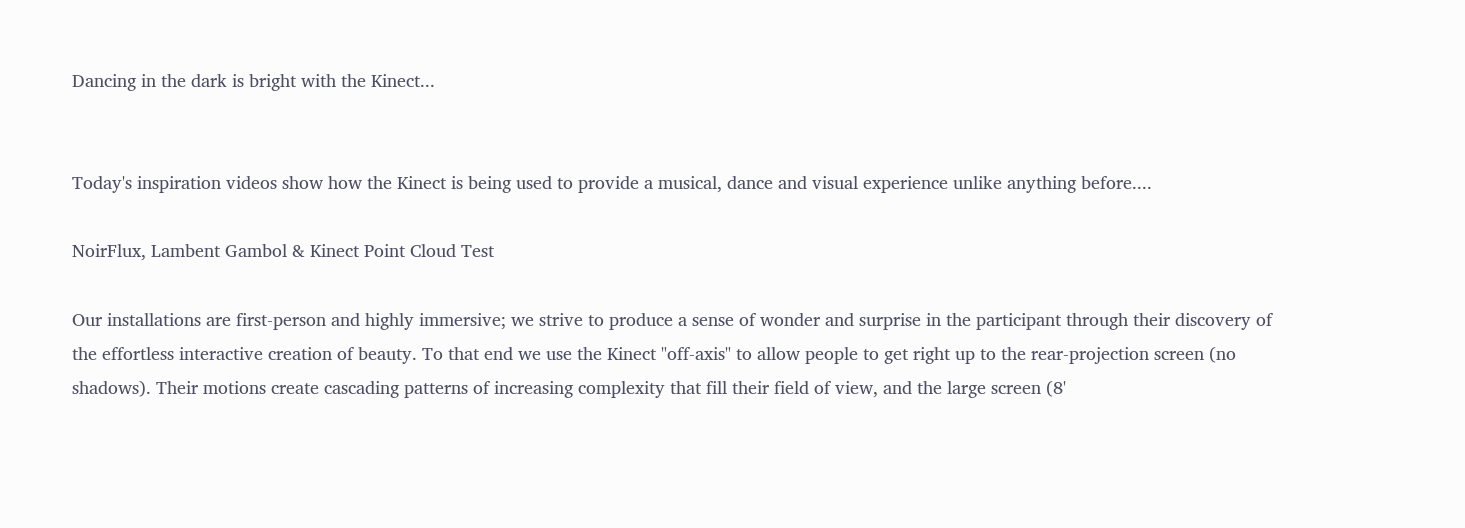Dancing in the dark is bright with the Kinect...


Today's inspiration videos show how the Kinect is being used to provide a musical, dance and visual experience unlike anything before....

NoirFlux, Lambent Gambol & Kinect Point Cloud Test

Our installations are first-person and highly immersive; we strive to produce a sense of wonder and surprise in the participant through their discovery of the effortless interactive creation of beauty. To that end we use the Kinect "off-axis" to allow people to get right up to the rear-projection screen (no shadows). Their motions create cascading patterns of increasing complexity that fill their field of view, and the large screen (8'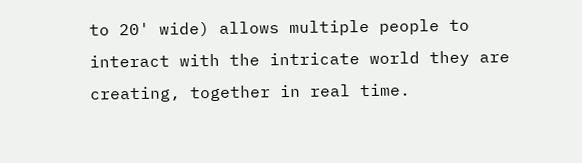to 20' wide) allows multiple people to interact with the intricate world they are creating, together in real time.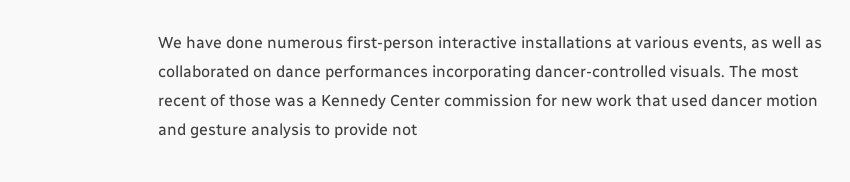We have done numerous first-person interactive installations at various events, as well as collaborated on dance performances incorporating dancer-controlled visuals. The most recent of those was a Kennedy Center commission for new work that used dancer motion and gesture analysis to provide not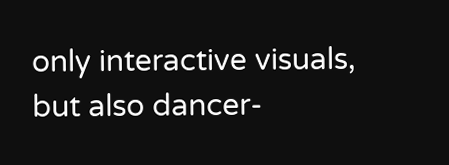only interactive visuals, but also dancer-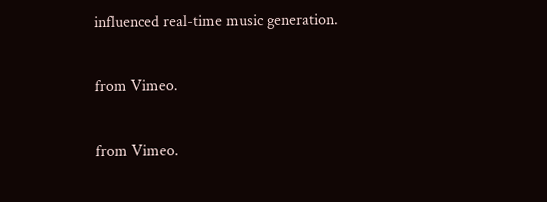influenced real-time music generation.

from Vimeo.

from Vimeo.